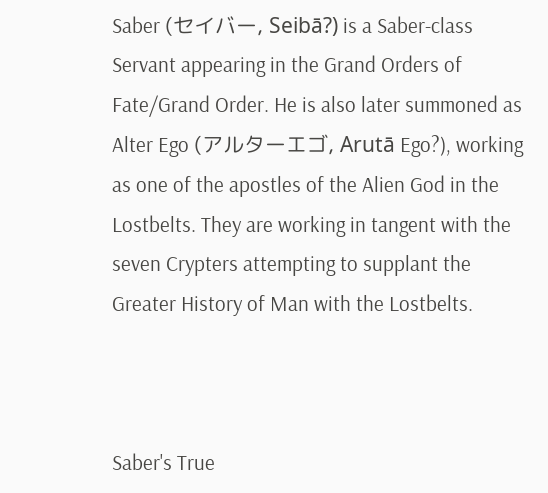Saber (セイバー, Seibā?) is a Saber-class Servant appearing in the Grand Orders of Fate/Grand Order. He is also later summoned as Alter Ego (アルターエゴ, Arutā Ego?), working as one of the apostles of the Alien God in the Lostbelts. They are working in tangent with the seven Crypters attempting to supplant the Greater History of Man with the Lostbelts.



Saber's True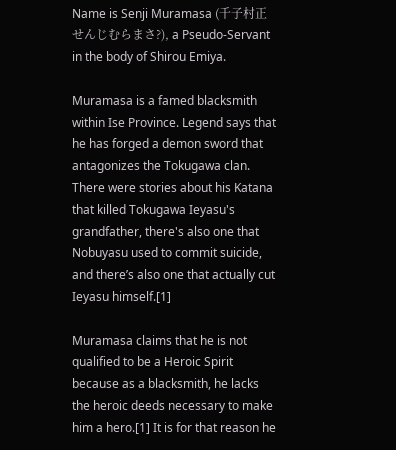Name is Senji Muramasa (千子村正せんじむらまさ?), a Pseudo-Servant in the body of Shirou Emiya.

Muramasa is a famed blacksmith within Ise Province. Legend says that he has forged a demon sword that antagonizes the Tokugawa clan. There were stories about his Katana that killed Tokugawa Ieyasu's grandfather, there's also one that Nobuyasu used to commit suicide, and there’s also one that actually cut Ieyasu himself.[1]

Muramasa claims that he is not qualified to be a Heroic Spirit because as a blacksmith, he lacks the heroic deeds necessary to make him a hero.[1] It is for that reason he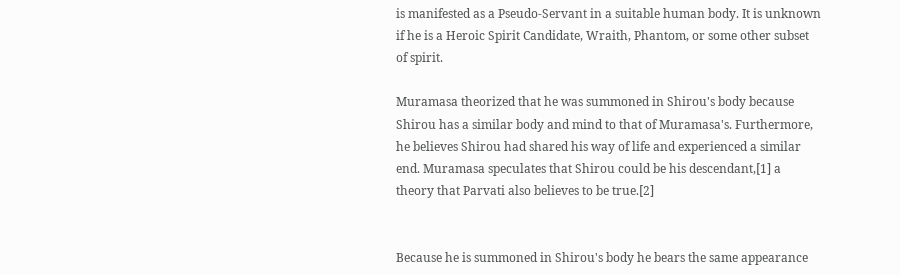is manifested as a Pseudo-Servant in a suitable human body. It is unknown if he is a Heroic Spirit Candidate, Wraith, Phantom, or some other subset of spirit.

Muramasa theorized that he was summoned in Shirou's body because Shirou has a similar body and mind to that of Muramasa's. Furthermore, he believes Shirou had shared his way of life and experienced a similar end. Muramasa speculates that Shirou could be his descendant,[1] a theory that Parvati also believes to be true.[2]


Because he is summoned in Shirou's body he bears the same appearance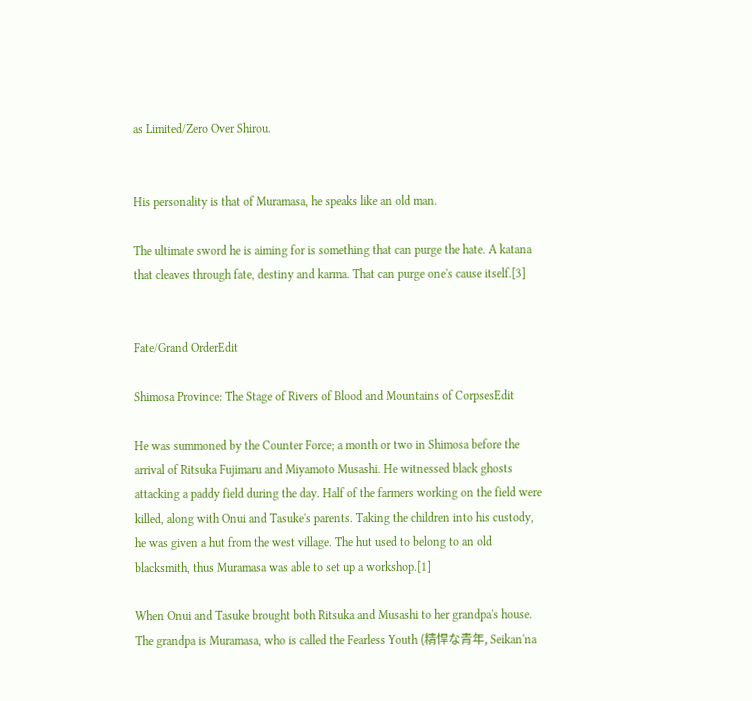as Limited/Zero Over Shirou.


His personality is that of Muramasa, he speaks like an old man.

The ultimate sword he is aiming for is something that can purge the hate. A katana that cleaves through fate, destiny and karma. That can purge one's cause itself.[3]


Fate/Grand OrderEdit

Shimosa Province: The Stage of Rivers of Blood and Mountains of CorpsesEdit

He was summoned by the Counter Force; a month or two in Shimosa before the arrival of Ritsuka Fujimaru and Miyamoto Musashi. He witnessed black ghosts attacking a paddy field during the day. Half of the farmers working on the field were killed, along with Onui and Tasuke's parents. Taking the children into his custody, he was given a hut from the west village. The hut used to belong to an old blacksmith, thus Muramasa was able to set up a workshop.[1]

When Onui and Tasuke brought both Ritsuka and Musashi to her grandpa's house. The grandpa is Muramasa, who is called the Fearless Youth (精悍な青年, Seikan'na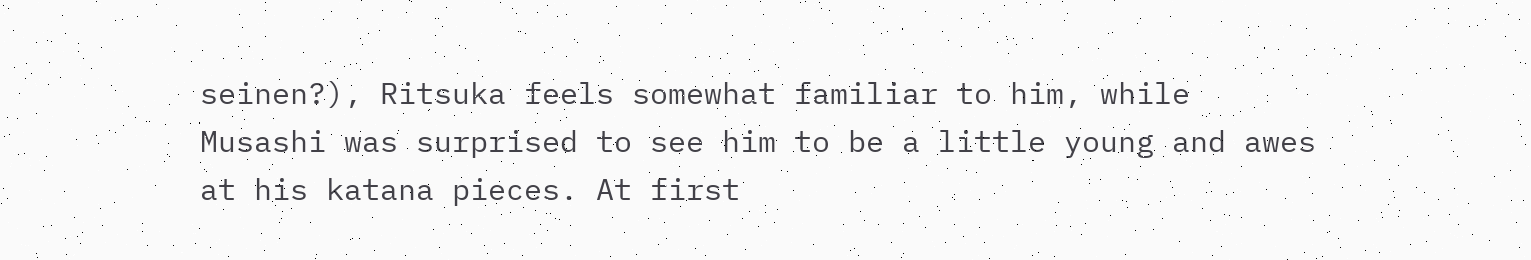seinen?), Ritsuka feels somewhat familiar to him, while Musashi was surprised to see him to be a little young and awes at his katana pieces. At first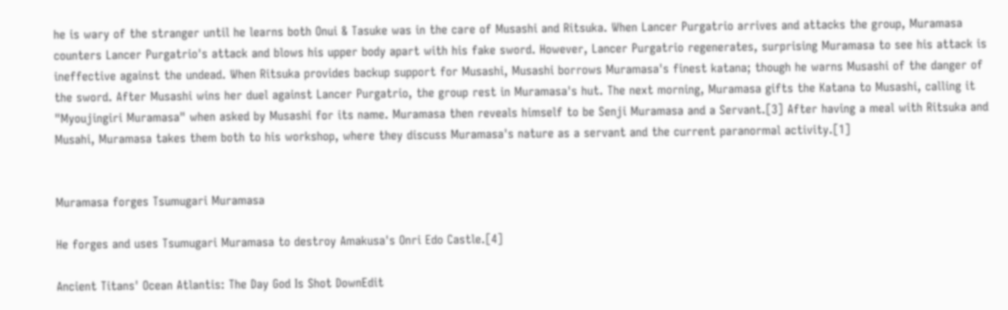he is wary of the stranger until he learns both Onui & Tasuke was in the care of Musashi and Ritsuka. When Lancer Purgatrio arrives and attacks the group, Muramasa counters Lancer Purgatrio's attack and blows his upper body apart with his fake sword. However, Lancer Purgatrio regenerates, surprising Muramasa to see his attack is ineffective against the undead. When Ritsuka provides backup support for Musashi, Musashi borrows Muramasa's finest katana; though he warns Musashi of the danger of the sword. After Musashi wins her duel against Lancer Purgatrio, the group rest in Muramasa's hut. The next morning, Muramasa gifts the Katana to Musashi, calling it "Myoujingiri Muramasa" when asked by Musashi for its name. Muramasa then reveals himself to be Senji Muramasa and a Servant.[3] After having a meal with Ritsuka and Musahi, Muramasa takes them both to his workshop, where they discuss Muramasa's nature as a servant and the current paranormal activity.[1]


Muramasa forges Tsumugari Muramasa

He forges and uses Tsumugari Muramasa to destroy Amakusa's Onri Edo Castle.[4]

Ancient Titans' Ocean Atlantis: The Day God Is Shot DownEdit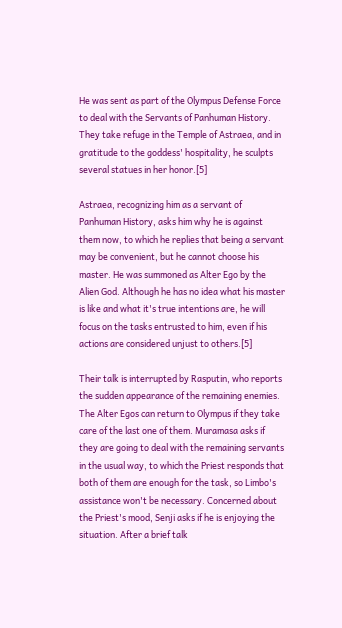He was sent as part of the Olympus Defense Force to deal with the Servants of Panhuman History. They take refuge in the Temple of Astraea, and in gratitude to the goddess' hospitality, he sculpts several statues in her honor.[5]

Astraea, recognizing him as a servant of Panhuman History, asks him why he is against them now, to which he replies that being a servant may be convenient, but he cannot choose his master. He was summoned as Alter Ego by the Alien God. Although he has no idea what his master is like and what it's true intentions are, he will focus on the tasks entrusted to him, even if his actions are considered unjust to others.[5]

Their talk is interrupted by Rasputin, who reports the sudden appearance of the remaining enemies. The Alter Egos can return to Olympus if they take care of the last one of them. Muramasa asks if they are going to deal with the remaining servants in the usual way, to which the Priest responds that both of them are enough for the task, so Limbo's assistance won't be necessary. Concerned about the Priest's mood, Senji asks if he is enjoying the situation. After a brief talk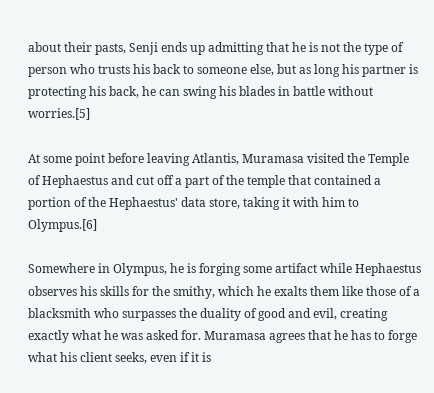about their pasts, Senji ends up admitting that he is not the type of person who trusts his back to someone else, but as long his partner is protecting his back, he can swing his blades in battle without worries.[5]

At some point before leaving Atlantis, Muramasa visited the Temple of Hephaestus and cut off a part of the temple that contained a portion of the Hephaestus' data store, taking it with him to Olympus.[6]

Somewhere in Olympus, he is forging some artifact while Hephaestus observes his skills for the smithy, which he exalts them like those of a blacksmith who surpasses the duality of good and evil, creating exactly what he was asked for. Muramasa agrees that he has to forge what his client seeks, even if it is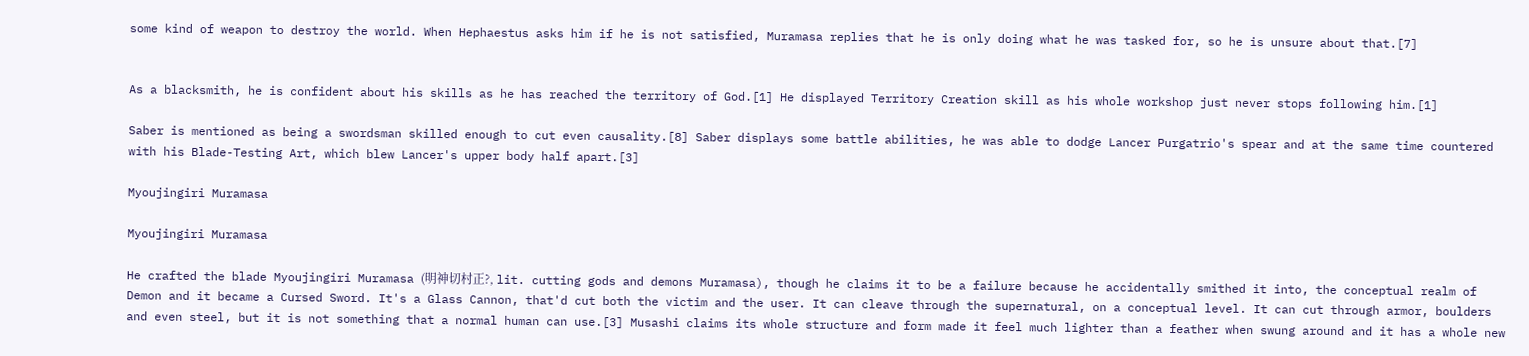some kind of weapon to destroy the world. When Hephaestus asks him if he is not satisfied, Muramasa replies that he is only doing what he was tasked for, so he is unsure about that.[7]


As a blacksmith, he is confident about his skills as he has reached the territory of God.[1] He displayed Territory Creation skill as his whole workshop just never stops following him.[1]

Saber is mentioned as being a swordsman skilled enough to cut even causality.[8] Saber displays some battle abilities, he was able to dodge Lancer Purgatrio's spear and at the same time countered with his Blade-Testing Art, which blew Lancer's upper body half apart.[3]

Myoujingiri Muramasa

Myoujingiri Muramasa

He crafted the blade Myoujingiri Muramasa (明神切村正?, lit. cutting gods and demons Muramasa), though he claims it to be a failure because he accidentally smithed it into, the conceptual realm of Demon and it became a Cursed Sword. It's a Glass Cannon, that'd cut both the victim and the user. It can cleave through the supernatural, on a conceptual level. It can cut through armor, boulders and even steel, but it is not something that a normal human can use.[3] Musashi claims its whole structure and form made it feel much lighter than a feather when swung around and it has a whole new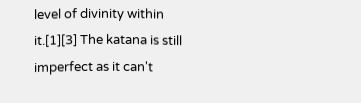level of divinity within it.[1][3] The katana is still imperfect as it can't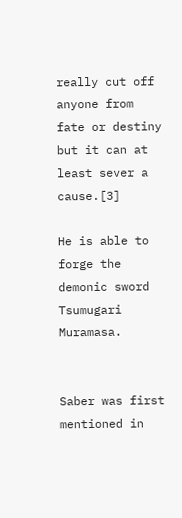really cut off anyone from fate or destiny but it can at least sever a cause.[3]

He is able to forge the demonic sword Tsumugari Muramasa.


Saber was first mentioned in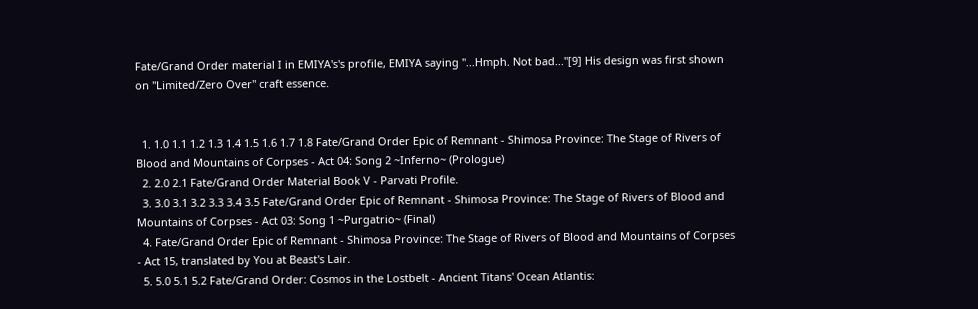Fate/Grand Order material I in EMIYA's's profile, EMIYA saying "...Hmph. Not bad..."[9] His design was first shown on "Limited/Zero Over" craft essence.


  1. 1.0 1.1 1.2 1.3 1.4 1.5 1.6 1.7 1.8 Fate/Grand Order Epic of Remnant - Shimosa Province: The Stage of Rivers of Blood and Mountains of Corpses - Act 04: Song 2 ~Inferno~ (Prologue)
  2. 2.0 2.1 Fate/Grand Order Material Book V - Parvati Profile.
  3. 3.0 3.1 3.2 3.3 3.4 3.5 Fate/Grand Order Epic of Remnant - Shimosa Province: The Stage of Rivers of Blood and Mountains of Corpses - Act 03: Song 1 ~Purgatrio~ (Final)
  4. Fate/Grand Order Epic of Remnant - Shimosa Province: The Stage of Rivers of Blood and Mountains of Corpses - Act 15, translated by You at Beast's Lair.
  5. 5.0 5.1 5.2 Fate/Grand Order: Cosmos in the Lostbelt - Ancient Titans' Ocean Atlantis: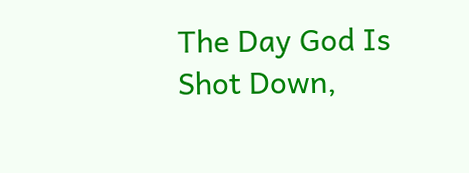The Day God Is Shot Down,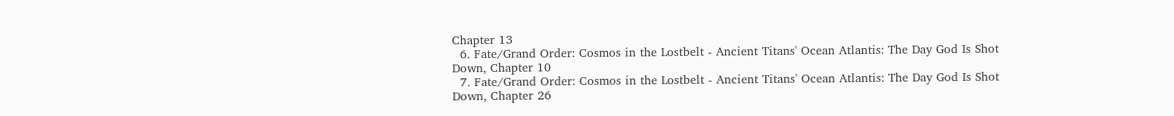Chapter 13
  6. Fate/Grand Order: Cosmos in the Lostbelt - Ancient Titans' Ocean Atlantis: The Day God Is Shot Down, Chapter 10
  7. Fate/Grand Order: Cosmos in the Lostbelt - Ancient Titans' Ocean Atlantis: The Day God Is Shot Down, Chapter 26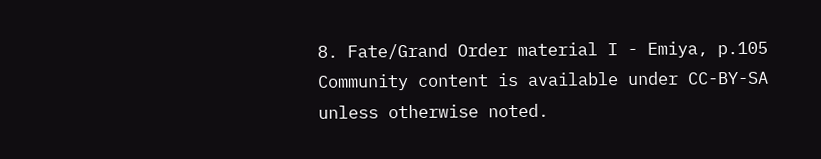8. Fate/Grand Order material I - Emiya, p.105
Community content is available under CC-BY-SA unless otherwise noted.